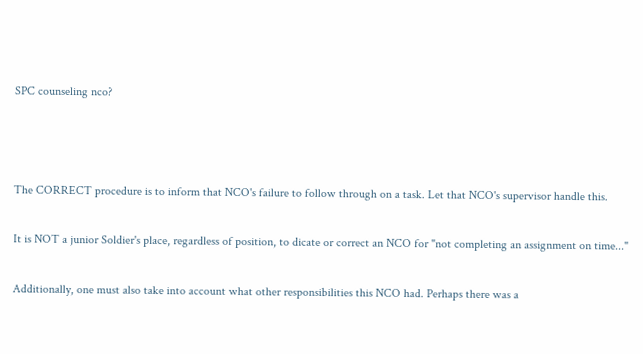SPC counseling nco?



The CORRECT procedure is to inform that NCO's failure to follow through on a task. Let that NCO's supervisor handle this.

It is NOT a junior Soldier's place, regardless of position, to dicate or correct an NCO for "not completing an assignment on time..."

Additionally, one must also take into account what other responsibilities this NCO had. Perhaps there was a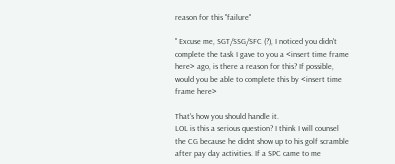reason for this "failure"

" Excuse me, SGT/SSG/SFC (?), I noticed you didn't complete the task I gave to you a <insert time frame here> ago, is there a reason for this? If possible, would you be able to complete this by <insert time frame here>

That's how you should handle it.
LOL is this a serious question? I think I will counsel the CG because he didnt show up to his golf scramble after pay day activities. If a SPC came to me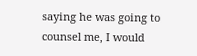saying he was going to counsel me, I would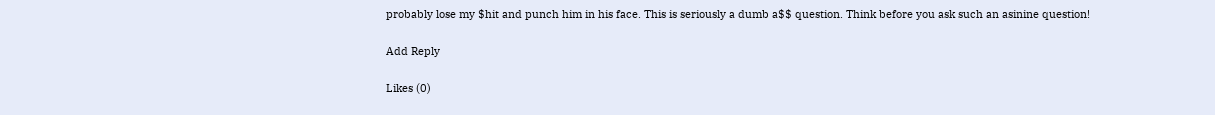probably lose my $hit and punch him in his face. This is seriously a dumb a$$ question. Think before you ask such an asinine question!

Add Reply

Likes (0)